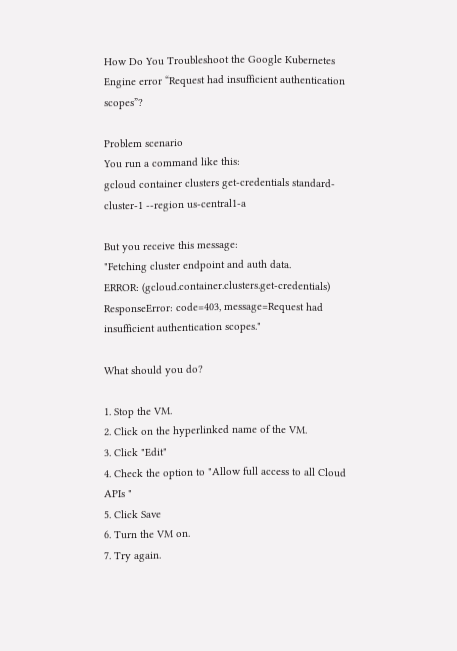How Do You Troubleshoot the Google Kubernetes Engine error “Request had insufficient authentication scopes”?

Problem scenario
You run a command like this:
gcloud container clusters get-credentials standard-cluster-1 --region us-central1-a

But you receive this message:
"Fetching cluster endpoint and auth data.
ERROR: (gcloud.container.clusters.get-credentials) ResponseError: code=403, message=Request had insufficient authentication scopes."

What should you do?

1. Stop the VM.
2. Click on the hyperlinked name of the VM.
3. Click "Edit"
4. Check the option to "Allow full access to all Cloud APIs "
5. Click Save
6. Turn the VM on.
7. Try again.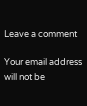Leave a comment

Your email address will not be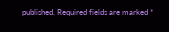published. Required fields are marked *